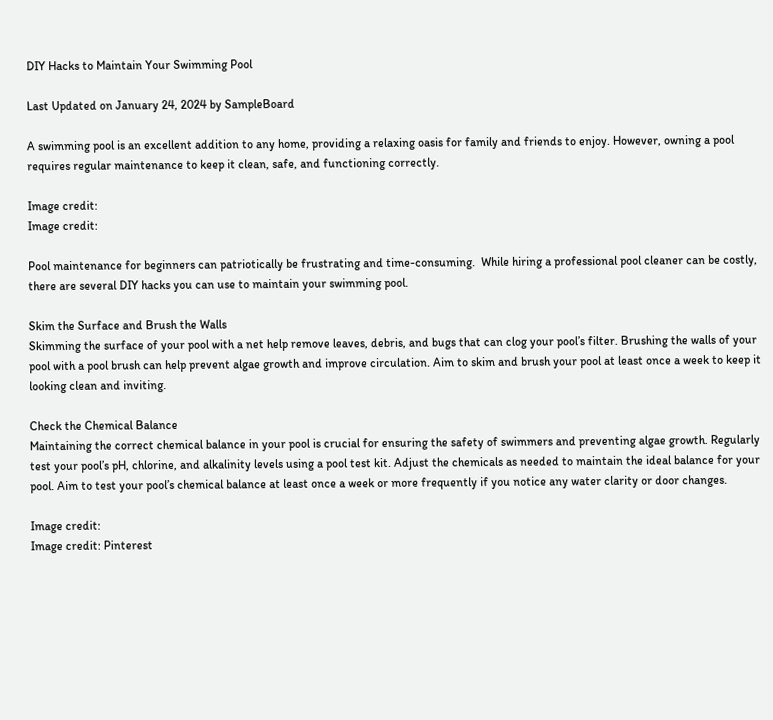DIY Hacks to Maintain Your Swimming Pool

Last Updated on January 24, 2024 by SampleBoard

A swimming pool is an excellent addition to any home, providing a relaxing oasis for family and friends to enjoy. However, owning a pool requires regular maintenance to keep it clean, safe, and functioning correctly.

Image credit:
Image credit:

Pool maintenance for beginners can patriotically be frustrating and time-consuming.  While hiring a professional pool cleaner can be costly, there are several DIY hacks you can use to maintain your swimming pool.

Skim the Surface and Brush the Walls
Skimming the surface of your pool with a net help remove leaves, debris, and bugs that can clog your pool’s filter. Brushing the walls of your pool with a pool brush can help prevent algae growth and improve circulation. Aim to skim and brush your pool at least once a week to keep it looking clean and inviting.

Check the Chemical Balance
Maintaining the correct chemical balance in your pool is crucial for ensuring the safety of swimmers and preventing algae growth. Regularly test your pool’s pH, chlorine, and alkalinity levels using a pool test kit. Adjust the chemicals as needed to maintain the ideal balance for your pool. Aim to test your pool’s chemical balance at least once a week or more frequently if you notice any water clarity or door changes.

Image credit:
Image credit: Pinterest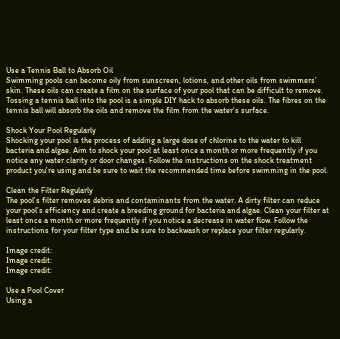Use a Tennis Ball to Absorb Oil
Swimming pools can become oily from sunscreen, lotions, and other oils from swimmers’ skin. These oils can create a film on the surface of your pool that can be difficult to remove. Tossing a tennis ball into the pool is a simple DIY hack to absorb these oils. The fibres on the tennis ball will absorb the oils and remove the film from the water’s surface.

Shock Your Pool Regularly
Shocking your pool is the process of adding a large dose of chlorine to the water to kill bacteria and algae. Aim to shock your pool at least once a month or more frequently if you notice any water clarity or door changes. Follow the instructions on the shock treatment product you’re using and be sure to wait the recommended time before swimming in the pool.

Clean the Filter Regularly
The pool’s filter removes debris and contaminants from the water. A dirty filter can reduce your pool’s efficiency and create a breeding ground for bacteria and algae. Clean your filter at least once a month or more frequently if you notice a decrease in water flow. Follow the instructions for your filter type and be sure to backwash or replace your filter regularly.

Image credit:
Image credit:
Image credit:

Use a Pool Cover
Using a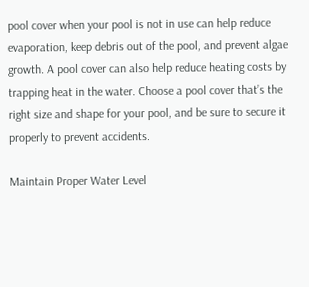pool cover when your pool is not in use can help reduce evaporation, keep debris out of the pool, and prevent algae growth. A pool cover can also help reduce heating costs by trapping heat in the water. Choose a pool cover that’s the right size and shape for your pool, and be sure to secure it properly to prevent accidents.

Maintain Proper Water Level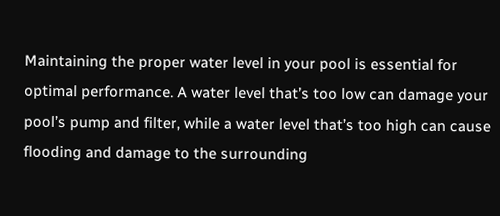Maintaining the proper water level in your pool is essential for optimal performance. A water level that’s too low can damage your pool’s pump and filter, while a water level that’s too high can cause flooding and damage to the surrounding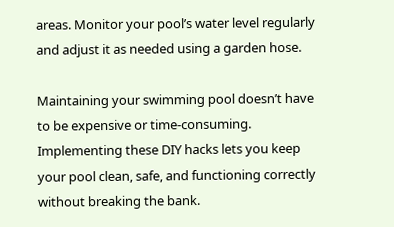areas. Monitor your pool’s water level regularly and adjust it as needed using a garden hose.

Maintaining your swimming pool doesn’t have to be expensive or time-consuming. Implementing these DIY hacks lets you keep your pool clean, safe, and functioning correctly without breaking the bank.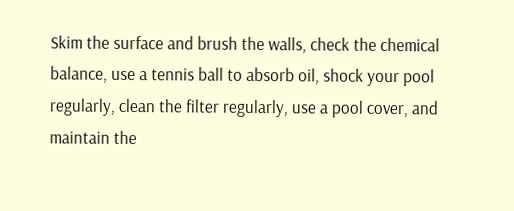Skim the surface and brush the walls, check the chemical balance, use a tennis ball to absorb oil, shock your pool regularly, clean the filter regularly, use a pool cover, and maintain the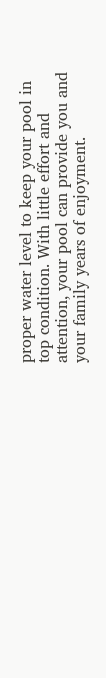proper water level to keep your pool in top condition. With little effort and attention, your pool can provide you and your family years of enjoyment.